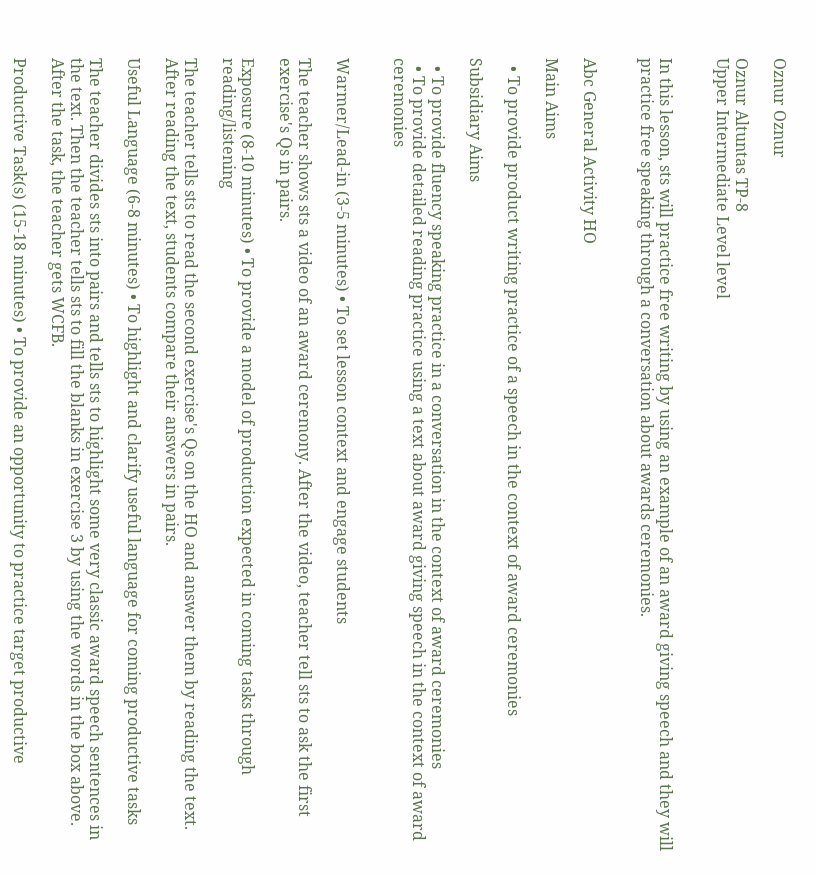Oznur Oznur

Oznur Altuntas TP-8
Upper Intermediate Level level


In this lesson, sts will practice free writing by using an example of an award giving speech and they will practice free speaking through a conversation about awards ceremonies.


Abc General Activity HO

Main Aims

  • To provide product writing practice of a speech in the context of award ceremonies

Subsidiary Aims

  • To provide fluency speaking practice in a conversation in the context of award ceremonies
  • To provide detailed reading practice using a text about award giving speech in the context of award ceremonies


Warmer/Lead-in (3-5 minutes) • To set lesson context and engage students

The teacher shows sts a video of an award ceremony. After the video, teacher tell sts to ask the first exercise's Qs in pairs.

Exposure (8-10 minutes) • To provide a model of production expected in coming tasks through reading/listening

The teacher tells sts to read the second exercise's Qs on the HO and answer them by reading the text. After reading the text, students compare their answers in pairs.

Useful Language (6-8 minutes) • To highlight and clarify useful language for coming productive tasks

The teacher divides sts into pairs and tells sts to highlight some very classic award speech sentences in the text. Then the teacher tells sts to fill the blanks in exercise 3 by using the words in the box above. After the task, the teacher gets WCFB.

Productive Task(s) (15-18 minutes) • To provide an opportunity to practice target productive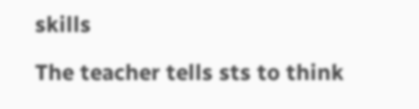skills

The teacher tells sts to think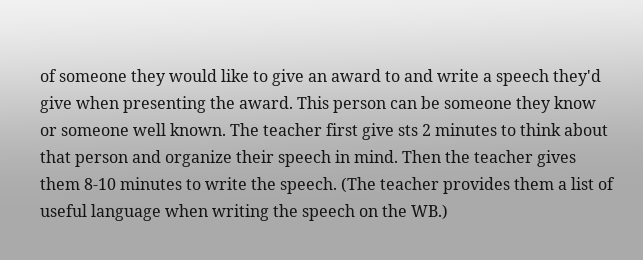of someone they would like to give an award to and write a speech they'd give when presenting the award. This person can be someone they know or someone well known. The teacher first give sts 2 minutes to think about that person and organize their speech in mind. Then the teacher gives them 8-10 minutes to write the speech. (The teacher provides them a list of useful language when writing the speech on the WB.)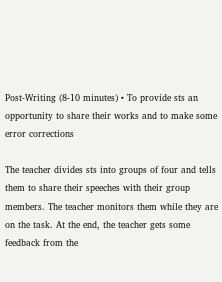Post-Writing (8-10 minutes) • To provide sts an opportunity to share their works and to make some error corrections

The teacher divides sts into groups of four and tells them to share their speeches with their group members. The teacher monitors them while they are on the task. At the end, the teacher gets some feedback from the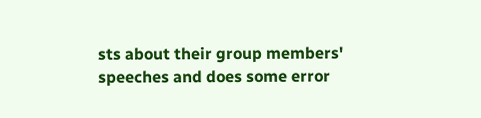sts about their group members' speeches and does some error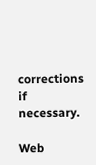corrections if necessary.

Web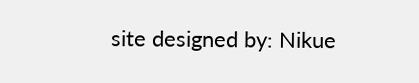site designed by: Nikue